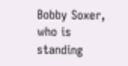Bobby Soxer, who is standing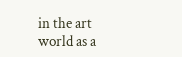in the art world as a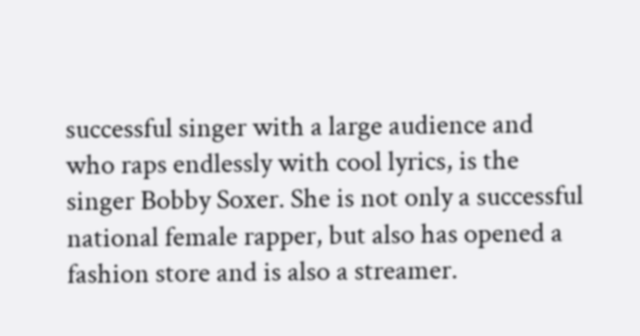successful singer with a large audience and who raps endlessly with cool lyrics, is the singer Bobby Soxer. She is not only a successful national female rapper, but also has opened a fashion store and is also a streamer.